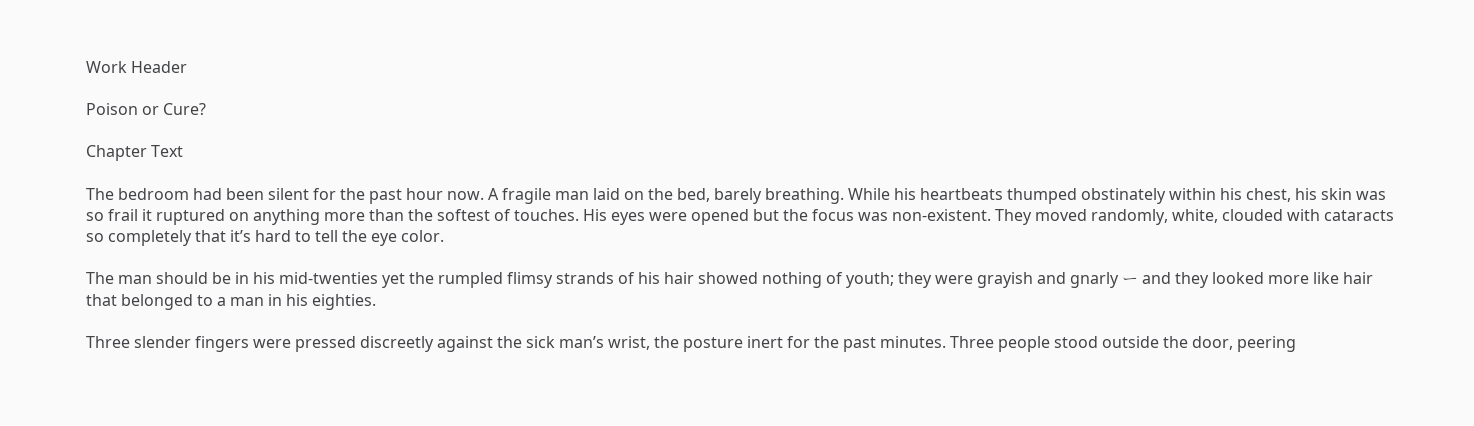Work Header

Poison or Cure?

Chapter Text

The bedroom had been silent for the past hour now. A fragile man laid on the bed, barely breathing. While his heartbeats thumped obstinately within his chest, his skin was so frail it ruptured on anything more than the softest of touches. His eyes were opened but the focus was non-existent. They moved randomly, white, clouded with cataracts so completely that it’s hard to tell the eye color.

The man should be in his mid-twenties yet the rumpled flimsy strands of his hair showed nothing of youth; they were grayish and gnarly ー and they looked more like hair that belonged to a man in his eighties.

Three slender fingers were pressed discreetly against the sick man’s wrist, the posture inert for the past minutes. Three people stood outside the door, peering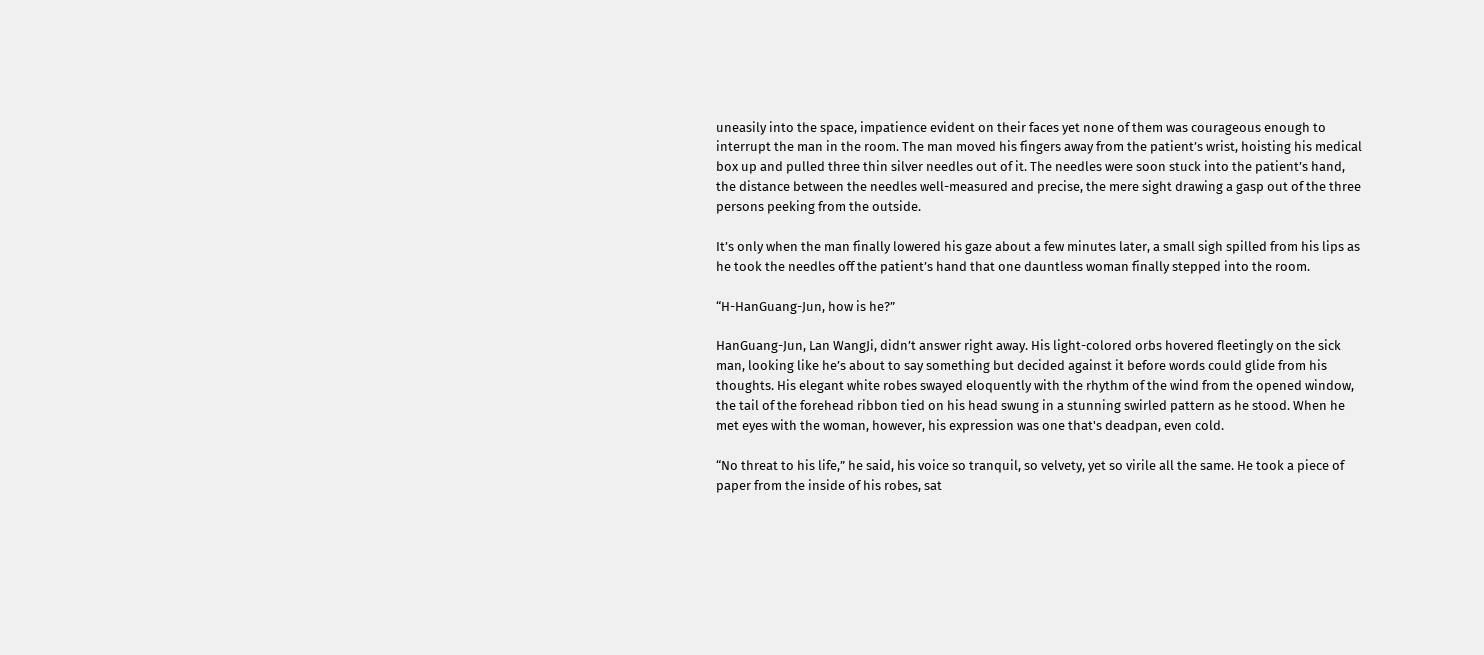uneasily into the space, impatience evident on their faces yet none of them was courageous enough to interrupt the man in the room. The man moved his fingers away from the patient’s wrist, hoisting his medical box up and pulled three thin silver needles out of it. The needles were soon stuck into the patient’s hand, the distance between the needles well-measured and precise, the mere sight drawing a gasp out of the three persons peeking from the outside.

It’s only when the man finally lowered his gaze about a few minutes later, a small sigh spilled from his lips as he took the needles off the patient’s hand that one dauntless woman finally stepped into the room.

“H-HanGuang-Jun, how is he?”

HanGuang-Jun, Lan WangJi, didn’t answer right away. His light-colored orbs hovered fleetingly on the sick man, looking like he’s about to say something but decided against it before words could glide from his thoughts. His elegant white robes swayed eloquently with the rhythm of the wind from the opened window, the tail of the forehead ribbon tied on his head swung in a stunning swirled pattern as he stood. When he met eyes with the woman, however, his expression was one that's deadpan, even cold.

“No threat to his life,” he said, his voice so tranquil, so velvety, yet so virile all the same. He took a piece of paper from the inside of his robes, sat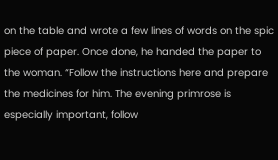on the table and wrote a few lines of words on the spic piece of paper. Once done, he handed the paper to the woman. “Follow the instructions here and prepare the medicines for him. The evening primrose is especially important, follow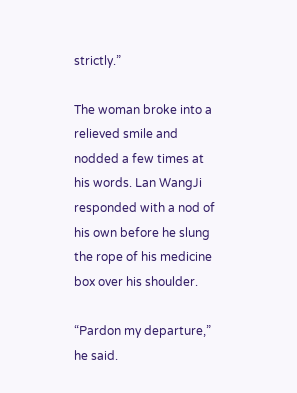strictly.”

The woman broke into a relieved smile and nodded a few times at his words. Lan WangJi responded with a nod of his own before he slung the rope of his medicine box over his shoulder.

“Pardon my departure,” he said.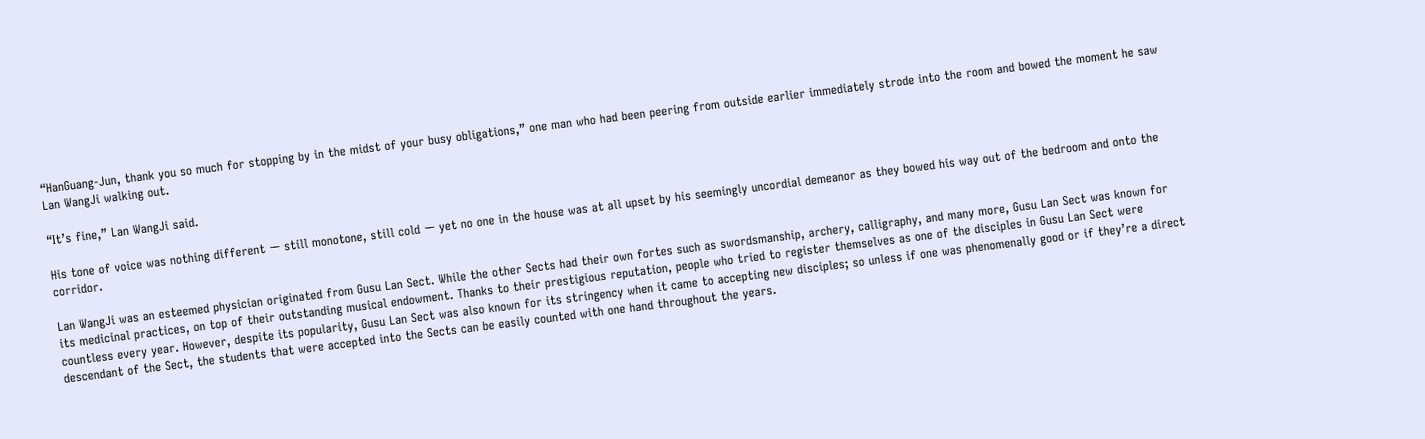“HanGuang-Jun, thank you so much for stopping by in the midst of your busy obligations,” one man who had been peering from outside earlier immediately strode into the room and bowed the moment he saw Lan WangJi walking out.

“It’s fine,” Lan WangJi said.

His tone of voice was nothing different ー still monotone, still cold ー yet no one in the house was at all upset by his seemingly uncordial demeanor as they bowed his way out of the bedroom and onto the corridor.

Lan WangJi was an esteemed physician originated from Gusu Lan Sect. While the other Sects had their own fortes such as swordsmanship, archery, calligraphy, and many more, Gusu Lan Sect was known for its medicinal practices, on top of their outstanding musical endowment. Thanks to their prestigious reputation, people who tried to register themselves as one of the disciples in Gusu Lan Sect were countless every year. However, despite its popularity, Gusu Lan Sect was also known for its stringency when it came to accepting new disciples; so unless if one was phenomenally good or if they’re a direct descendant of the Sect, the students that were accepted into the Sects can be easily counted with one hand throughout the years.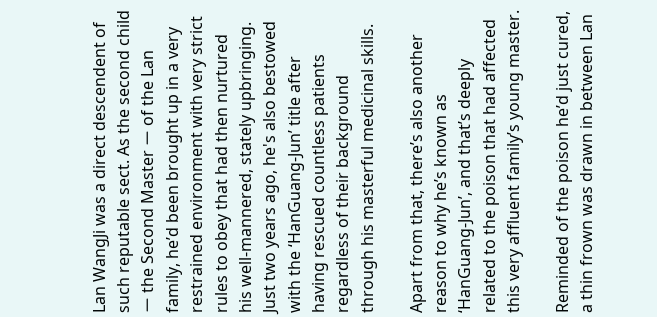Lan WangJi was a direct descendent of such reputable sect. As the second child ー the Second Master ー of the Lan family, he’d been brought up in a very restrained environment with very strict rules to obey that had then nurtured his well-mannered, stately upbringing. Just two years ago, he's also bestowed with the ‘HanGuang-Jun’ title after having rescued countless patients regardless of their background through his masterful medicinal skills.

Apart from that, there’s also another reason to why he’s known as ‘HanGuang-Jun’, and that’s deeply related to the poison that had affected this very affluent family’s young master.

Reminded of the poison he’d just cured, a thin frown was drawn in between Lan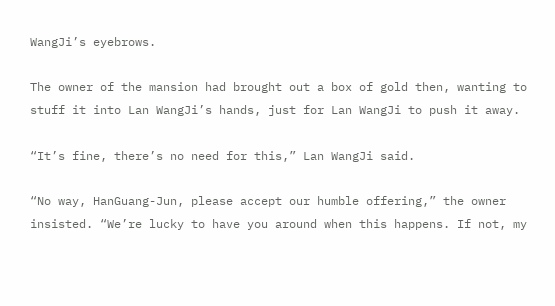WangJi’s eyebrows.

The owner of the mansion had brought out a box of gold then, wanting to stuff it into Lan WangJi’s hands, just for Lan WangJi to push it away.

“It’s fine, there’s no need for this,” Lan WangJi said.

“No way, HanGuang-Jun, please accept our humble offering,” the owner insisted. “We’re lucky to have you around when this happens. If not, my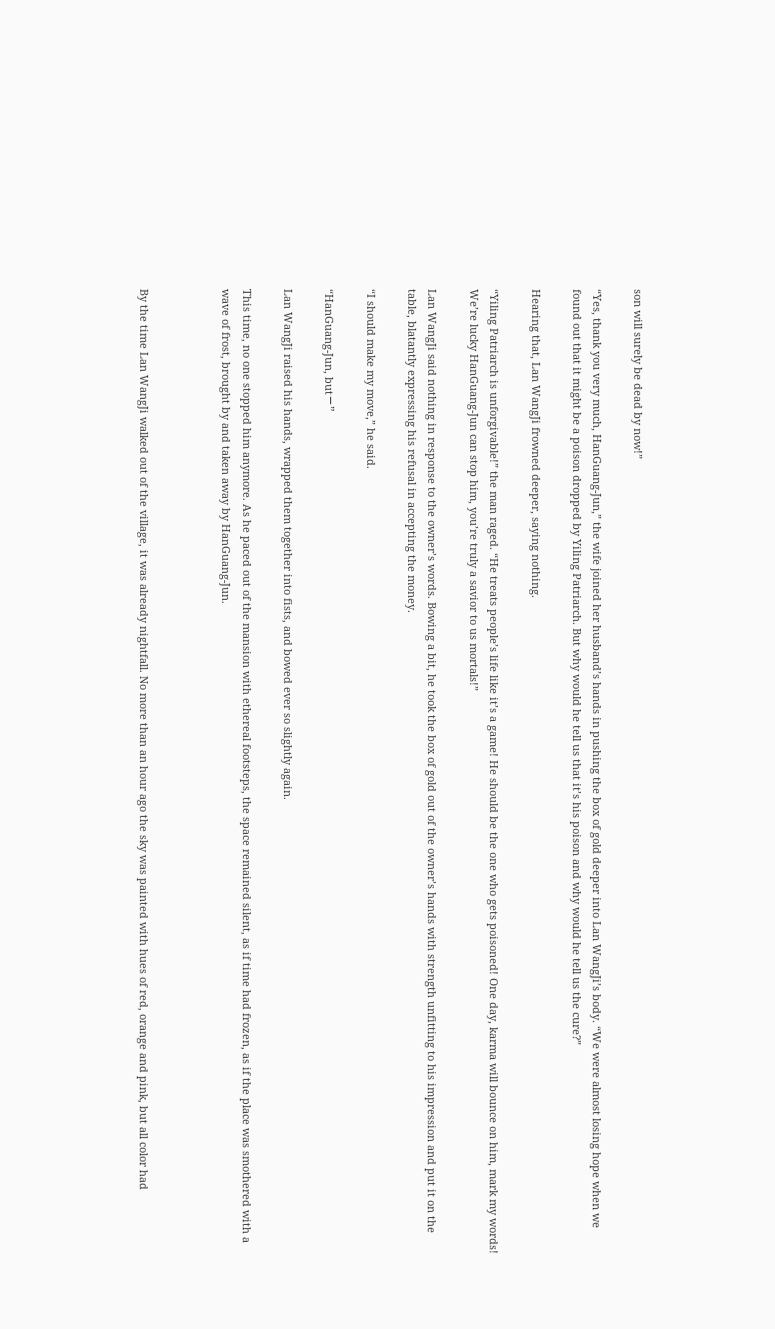son will surely be dead by now!”

“Yes, thank you very much, HanGuang-Jun,” the wife joined her husband’s hands in pushing the box of gold deeper into Lan WangJi’s body. “We were almost losing hope when we found out that it might be a poison dropped by Yiling Patriarch. But why would he tell us that it’s his poison and why would he tell us the cure?”

Hearing that, Lan WangJi frowned deeper, saying nothing.

“Yiling Patriarch is unforgivable!” the man raged. “He treats people’s life like it’s a game! He should be the one who gets poisoned! One day, karma will bounce on him, mark my words! We’re lucky HanGuang-Jun can stop him, you’re truly a savior to us mortals!”

Lan WangJi said nothing in response to the owner’s words. Bowing a bit, he took the box of gold out of the owner’s hands with strength unfitting to his impression and put it on the table, blatantly expressing his refusal in accepting the money.

“I should make my move,” he said.

“HanGuang-Jun, butー”

Lan WangJi raised his hands, wrapped them together into fists, and bowed ever so slightly again.

This time, no one stopped him anymore. As he paced out of the mansion with ethereal footsteps, the space remained silent, as if time had frozen, as if the place was smothered with a wave of frost, brought by and taken away by HanGuang-Jun.



By the time Lan WangJi walked out of the village, it was already nightfall. No more than an hour ago the sky was painted with hues of red, orange and pink, but all color had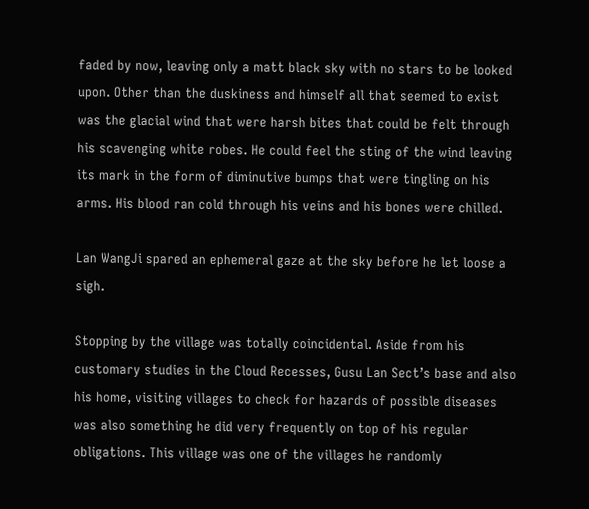faded by now, leaving only a matt black sky with no stars to be looked upon. Other than the duskiness and himself all that seemed to exist was the glacial wind that were harsh bites that could be felt through his scavenging white robes. He could feel the sting of the wind leaving its mark in the form of diminutive bumps that were tingling on his arms. His blood ran cold through his veins and his bones were chilled.

Lan WangJi spared an ephemeral gaze at the sky before he let loose a sigh.

Stopping by the village was totally coincidental. Aside from his customary studies in the Cloud Recesses, Gusu Lan Sect’s base and also his home, visiting villages to check for hazards of possible diseases was also something he did very frequently on top of his regular obligations. This village was one of the villages he randomly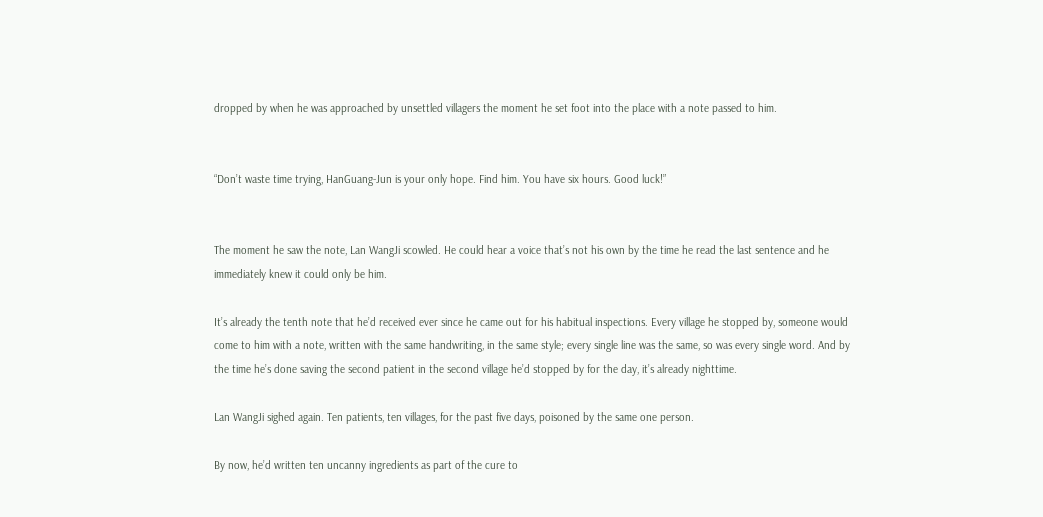dropped by when he was approached by unsettled villagers the moment he set foot into the place with a note passed to him.


“Don’t waste time trying, HanGuang-Jun is your only hope. Find him. You have six hours. Good luck!”


The moment he saw the note, Lan WangJi scowled. He could hear a voice that’s not his own by the time he read the last sentence and he immediately knew it could only be him.

It’s already the tenth note that he’d received ever since he came out for his habitual inspections. Every village he stopped by, someone would come to him with a note, written with the same handwriting, in the same style; every single line was the same, so was every single word. And by the time he’s done saving the second patient in the second village he’d stopped by for the day, it’s already nighttime.

Lan WangJi sighed again. Ten patients, ten villages, for the past five days, poisoned by the same one person.

By now, he’d written ten uncanny ingredients as part of the cure to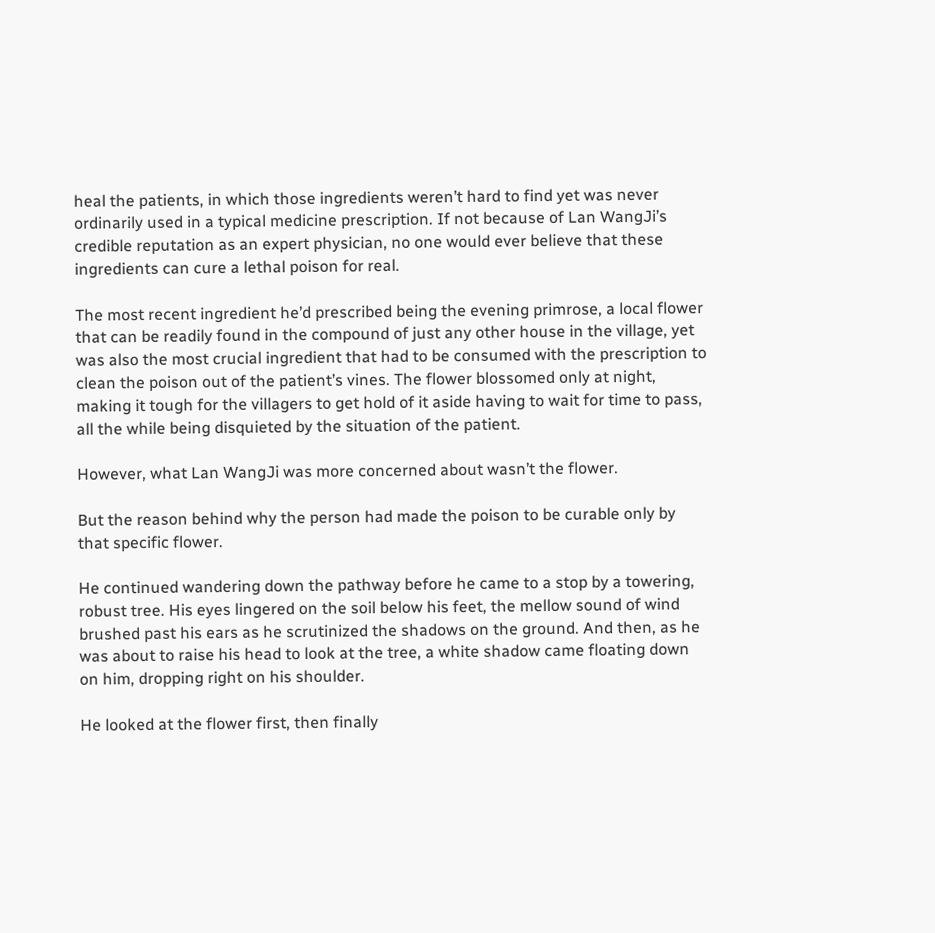heal the patients, in which those ingredients weren’t hard to find yet was never ordinarily used in a typical medicine prescription. If not because of Lan WangJi’s credible reputation as an expert physician, no one would ever believe that these ingredients can cure a lethal poison for real.

The most recent ingredient he’d prescribed being the evening primrose, a local flower that can be readily found in the compound of just any other house in the village, yet was also the most crucial ingredient that had to be consumed with the prescription to clean the poison out of the patient’s vines. The flower blossomed only at night, making it tough for the villagers to get hold of it aside having to wait for time to pass, all the while being disquieted by the situation of the patient.

However, what Lan WangJi was more concerned about wasn’t the flower.

But the reason behind why the person had made the poison to be curable only by that specific flower.

He continued wandering down the pathway before he came to a stop by a towering, robust tree. His eyes lingered on the soil below his feet, the mellow sound of wind brushed past his ears as he scrutinized the shadows on the ground. And then, as he was about to raise his head to look at the tree, a white shadow came floating down on him, dropping right on his shoulder.

He looked at the flower first, then finally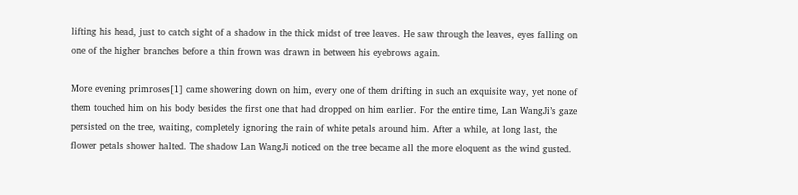lifting his head, just to catch sight of a shadow in the thick midst of tree leaves. He saw through the leaves, eyes falling on one of the higher branches before a thin frown was drawn in between his eyebrows again.

More evening primroses[1] came showering down on him, every one of them drifting in such an exquisite way, yet none of them touched him on his body besides the first one that had dropped on him earlier. For the entire time, Lan WangJi’s gaze persisted on the tree, waiting, completely ignoring the rain of white petals around him. After a while, at long last, the flower petals shower halted. The shadow Lan WangJi noticed on the tree became all the more eloquent as the wind gusted.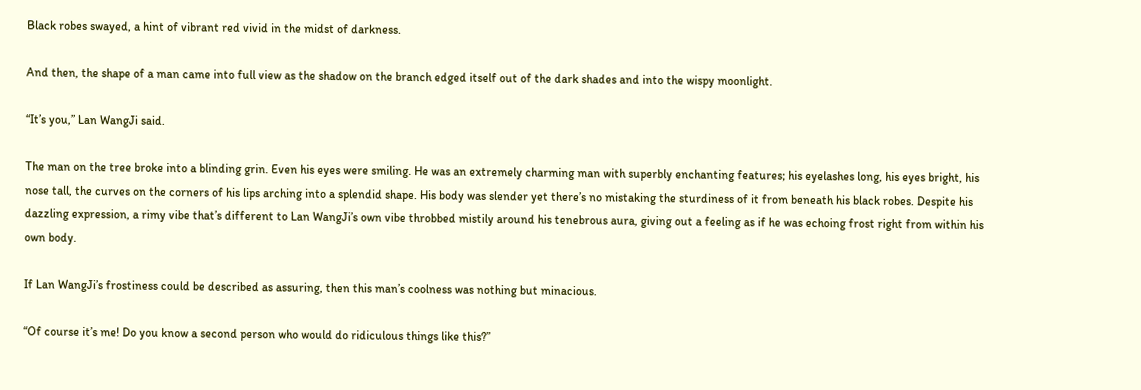Black robes swayed, a hint of vibrant red vivid in the midst of darkness.

And then, the shape of a man came into full view as the shadow on the branch edged itself out of the dark shades and into the wispy moonlight.

“It’s you,” Lan WangJi said.

The man on the tree broke into a blinding grin. Even his eyes were smiling. He was an extremely charming man with superbly enchanting features; his eyelashes long, his eyes bright, his nose tall, the curves on the corners of his lips arching into a splendid shape. His body was slender yet there’s no mistaking the sturdiness of it from beneath his black robes. Despite his dazzling expression, a rimy vibe that’s different to Lan WangJi’s own vibe throbbed mistily around his tenebrous aura, giving out a feeling as if he was echoing frost right from within his own body.

If Lan WangJi’s frostiness could be described as assuring, then this man’s coolness was nothing but minacious.

“Of course it’s me! Do you know a second person who would do ridiculous things like this?”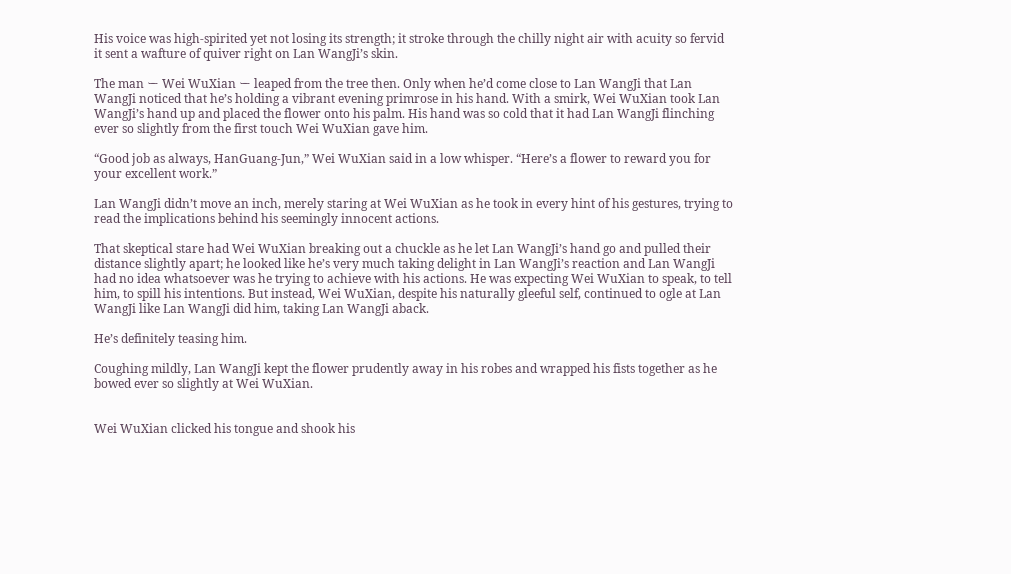His voice was high-spirited yet not losing its strength; it stroke through the chilly night air with acuity so fervid it sent a wafture of quiver right on Lan WangJi’s skin.

The man ー Wei WuXian ー leaped from the tree then. Only when he’d come close to Lan WangJi that Lan WangJi noticed that he’s holding a vibrant evening primrose in his hand. With a smirk, Wei WuXian took Lan WangJi’s hand up and placed the flower onto his palm. His hand was so cold that it had Lan WangJi flinching ever so slightly from the first touch Wei WuXian gave him.

“Good job as always, HanGuang-Jun,” Wei WuXian said in a low whisper. “Here’s a flower to reward you for your excellent work.”

Lan WangJi didn’t move an inch, merely staring at Wei WuXian as he took in every hint of his gestures, trying to read the implications behind his seemingly innocent actions.

That skeptical stare had Wei WuXian breaking out a chuckle as he let Lan WangJi’s hand go and pulled their distance slightly apart; he looked like he’s very much taking delight in Lan WangJi’s reaction and Lan WangJi had no idea whatsoever was he trying to achieve with his actions. He was expecting Wei WuXian to speak, to tell him, to spill his intentions. But instead, Wei WuXian, despite his naturally gleeful self, continued to ogle at Lan WangJi like Lan WangJi did him, taking Lan WangJi aback.

He’s definitely teasing him.

Coughing mildly, Lan WangJi kept the flower prudently away in his robes and wrapped his fists together as he bowed ever so slightly at Wei WuXian.


Wei WuXian clicked his tongue and shook his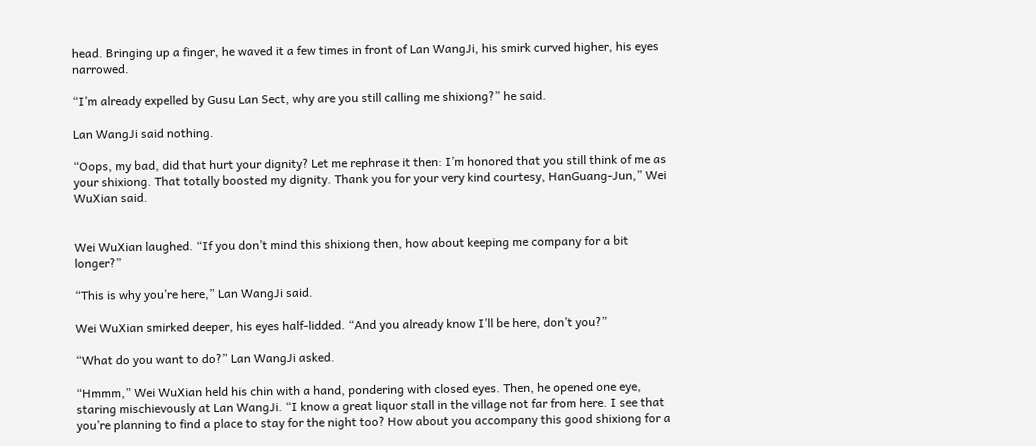head. Bringing up a finger, he waved it a few times in front of Lan WangJi, his smirk curved higher, his eyes narrowed.

“I’m already expelled by Gusu Lan Sect, why are you still calling me shixiong?” he said.

Lan WangJi said nothing.

“Oops, my bad, did that hurt your dignity? Let me rephrase it then: I’m honored that you still think of me as your shixiong. That totally boosted my dignity. Thank you for your very kind courtesy, HanGuang-Jun,” Wei WuXian said.


Wei WuXian laughed. “If you don’t mind this shixiong then, how about keeping me company for a bit longer?”

“This is why you’re here,” Lan WangJi said.

Wei WuXian smirked deeper, his eyes half-lidded. “And you already know I’ll be here, don’t you?”

“What do you want to do?” Lan WangJi asked.

“Hmmm,” Wei WuXian held his chin with a hand, pondering with closed eyes. Then, he opened one eye, staring mischievously at Lan WangJi. “I know a great liquor stall in the village not far from here. I see that you’re planning to find a place to stay for the night too? How about you accompany this good shixiong for a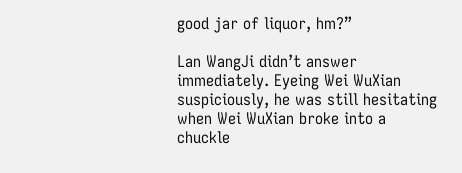good jar of liquor, hm?”

Lan WangJi didn’t answer immediately. Eyeing Wei WuXian suspiciously, he was still hesitating when Wei WuXian broke into a chuckle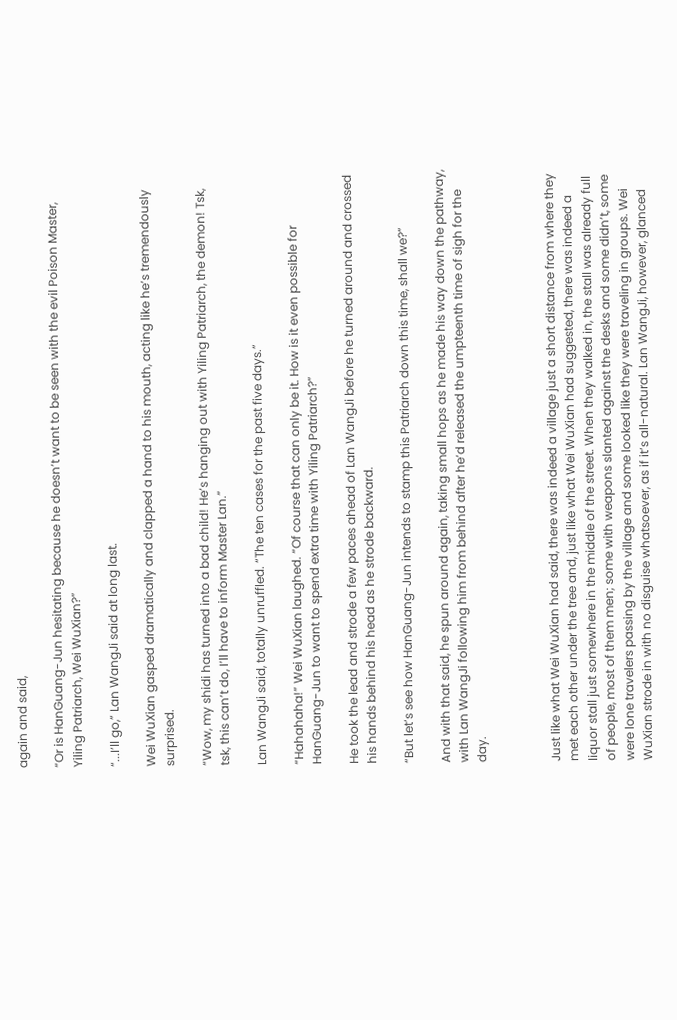again and said,

“Or is HanGuang-Jun hesitating because he doesn’t want to be seen with the evil Poison Master, Yiling Patriarch, Wei WuXian?”

“...I’ll go,” Lan WangJi said at long last.

Wei WuXian gasped dramatically and clapped a hand to his mouth, acting like he’s tremendously surprised.

“Wow, my shidi has turned into a bad child! He’s hanging out with Yiling Patriarch, the demon! Tsk, tsk, this can’t do, I’ll have to inform Master Lan.”

Lan WangJi said, totally unruffled. “The ten cases for the past five days.”

“Hahahaha!” Wei WuXian laughed. “Of course that can only be it. How is it even possible for HanGuang-Jun to want to spend extra time with Yiling Patriarch?”

He took the lead and strode a few paces ahead of Lan WangJi before he turned around and crossed his hands behind his head as he strode backward.

“But let’s see how HanGuang-Jun intends to stamp this Patriarch down this time, shall we?”

And with that said, he spun around again, taking small hops as he made his way down the pathway, with Lan WangJi following him from behind after he’d released the umpteenth time of sigh for the day.



Just like what Wei WuXian had said, there was indeed a village just a short distance from where they met each other under the tree and, just like what Wei WuXian had suggested, there was indeed a liquor stall just somewhere in the middle of the street. When they walked in, the stall was already full of people, most of them men; some with weapons slanted against the desks and some didn’t, some were lone travelers passing by the village and some looked like they were traveling in groups. Wei WuXian strode in with no disguise whatsoever, as if it’s all-natural. Lan WangJi, however, glanced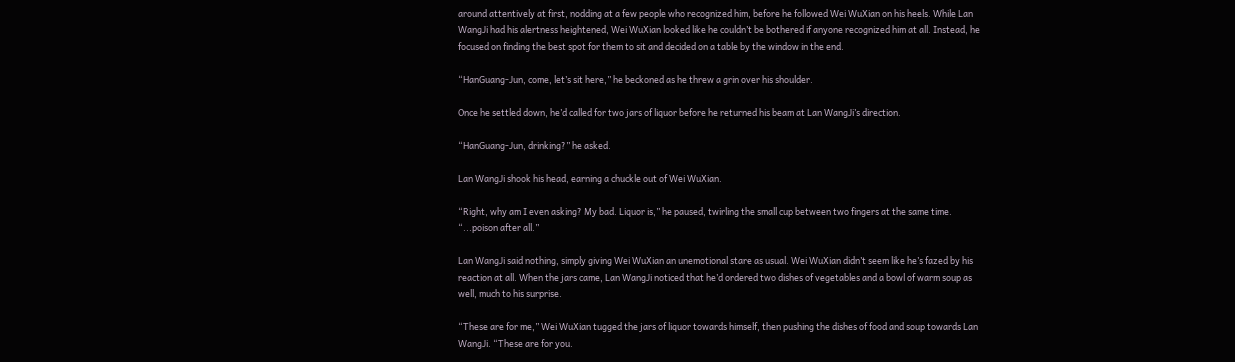around attentively at first, nodding at a few people who recognized him, before he followed Wei WuXian on his heels. While Lan WangJi had his alertness heightened, Wei WuXian looked like he couldn’t be bothered if anyone recognized him at all. Instead, he focused on finding the best spot for them to sit and decided on a table by the window in the end.

“HanGuang-Jun, come, let’s sit here,” he beckoned as he threw a grin over his shoulder.

Once he settled down, he’d called for two jars of liquor before he returned his beam at Lan WangJi’s direction.

“HanGuang-Jun, drinking?” he asked.

Lan WangJi shook his head, earning a chuckle out of Wei WuXian.

“Right, why am I even asking? My bad. Liquor is,” he paused, twirling the small cup between two fingers at the same time. “...poison after all.”

Lan WangJi said nothing, simply giving Wei WuXian an unemotional stare as usual. Wei WuXian didn’t seem like he’s fazed by his reaction at all. When the jars came, Lan WangJi noticed that he’d ordered two dishes of vegetables and a bowl of warm soup as well, much to his surprise.

“These are for me,” Wei WuXian tugged the jars of liquor towards himself, then pushing the dishes of food and soup towards Lan WangJi. “These are for you.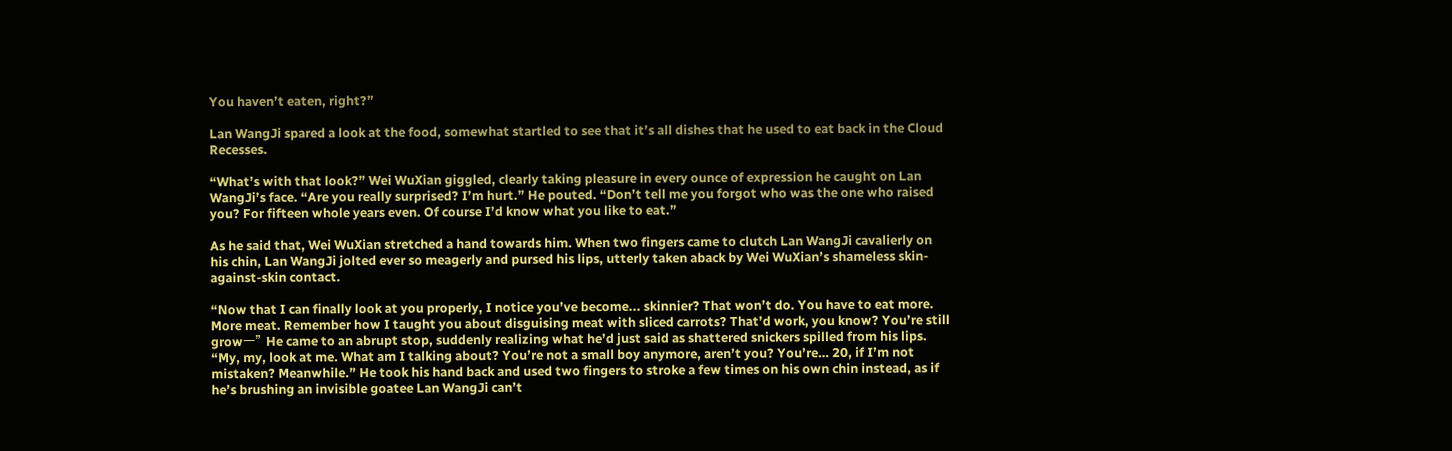You haven’t eaten, right?”

Lan WangJi spared a look at the food, somewhat startled to see that it’s all dishes that he used to eat back in the Cloud Recesses.

“What’s with that look?” Wei WuXian giggled, clearly taking pleasure in every ounce of expression he caught on Lan WangJi’s face. “Are you really surprised? I’m hurt.” He pouted. “Don’t tell me you forgot who was the one who raised you? For fifteen whole years even. Of course I’d know what you like to eat.”

As he said that, Wei WuXian stretched a hand towards him. When two fingers came to clutch Lan WangJi cavalierly on his chin, Lan WangJi jolted ever so meagerly and pursed his lips, utterly taken aback by Wei WuXian’s shameless skin-against-skin contact.

“Now that I can finally look at you properly, I notice you’ve become... skinnier? That won’t do. You have to eat more. More meat. Remember how I taught you about disguising meat with sliced carrots? That’d work, you know? You’re still growー” He came to an abrupt stop, suddenly realizing what he’d just said as shattered snickers spilled from his lips. “My, my, look at me. What am I talking about? You’re not a small boy anymore, aren’t you? You’re… 20, if I’m not mistaken? Meanwhile.” He took his hand back and used two fingers to stroke a few times on his own chin instead, as if he’s brushing an invisible goatee Lan WangJi can’t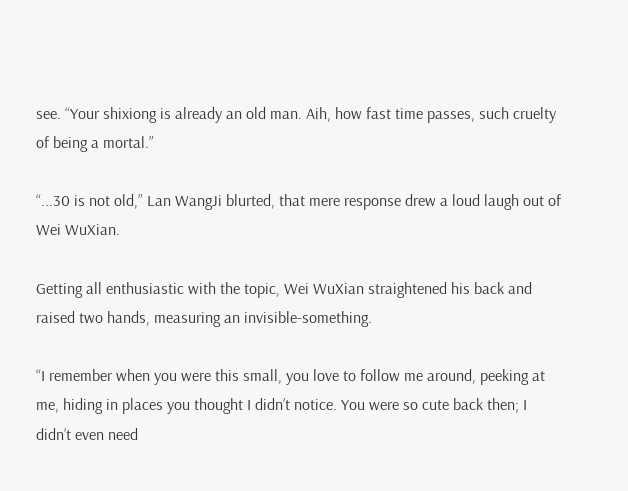see. “Your shixiong is already an old man. Aih, how fast time passes, such cruelty of being a mortal.”

“...30 is not old,” Lan WangJi blurted, that mere response drew a loud laugh out of Wei WuXian.

Getting all enthusiastic with the topic, Wei WuXian straightened his back and raised two hands, measuring an invisible-something.

“I remember when you were this small, you love to follow me around, peeking at me, hiding in places you thought I didn’t notice. You were so cute back then; I didn’t even need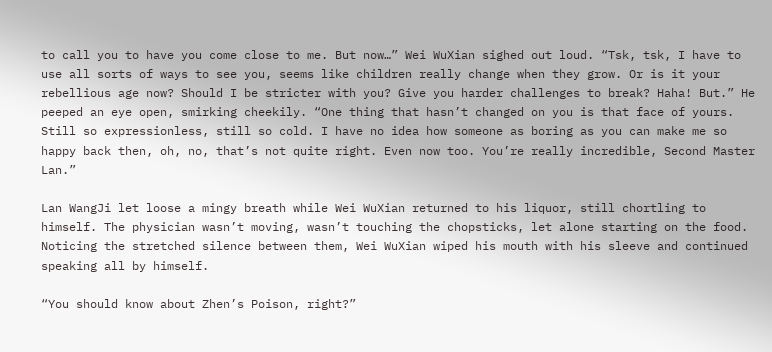to call you to have you come close to me. But now…” Wei WuXian sighed out loud. “Tsk, tsk, I have to use all sorts of ways to see you, seems like children really change when they grow. Or is it your rebellious age now? Should I be stricter with you? Give you harder challenges to break? Haha! But.” He peeped an eye open, smirking cheekily. “One thing that hasn’t changed on you is that face of yours. Still so expressionless, still so cold. I have no idea how someone as boring as you can make me so happy back then, oh, no, that’s not quite right. Even now too. You’re really incredible, Second Master Lan.”

Lan WangJi let loose a mingy breath while Wei WuXian returned to his liquor, still chortling to himself. The physician wasn’t moving, wasn’t touching the chopsticks, let alone starting on the food. Noticing the stretched silence between them, Wei WuXian wiped his mouth with his sleeve and continued speaking all by himself.

“You should know about Zhen’s Poison, right?”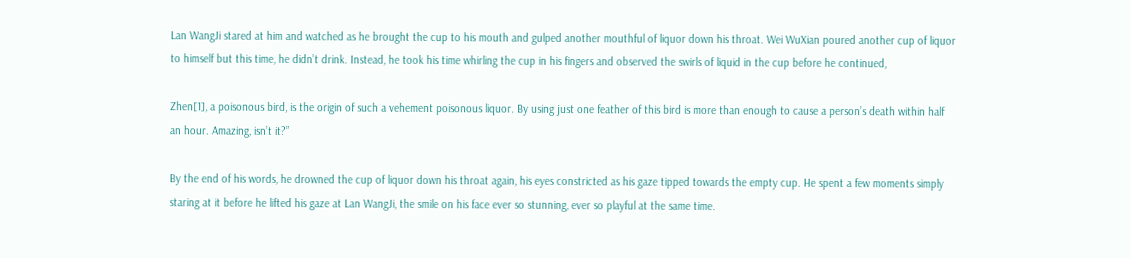Lan WangJi stared at him and watched as he brought the cup to his mouth and gulped another mouthful of liquor down his throat. Wei WuXian poured another cup of liquor to himself but this time, he didn’t drink. Instead, he took his time whirling the cup in his fingers and observed the swirls of liquid in the cup before he continued,

Zhen[1], a poisonous bird, is the origin of such a vehement poisonous liquor. By using just one feather of this bird is more than enough to cause a person’s death within half an hour. Amazing, isn’t it?”

By the end of his words, he drowned the cup of liquor down his throat again, his eyes constricted as his gaze tipped towards the empty cup. He spent a few moments simply staring at it before he lifted his gaze at Lan WangJi, the smile on his face ever so stunning, ever so playful at the same time.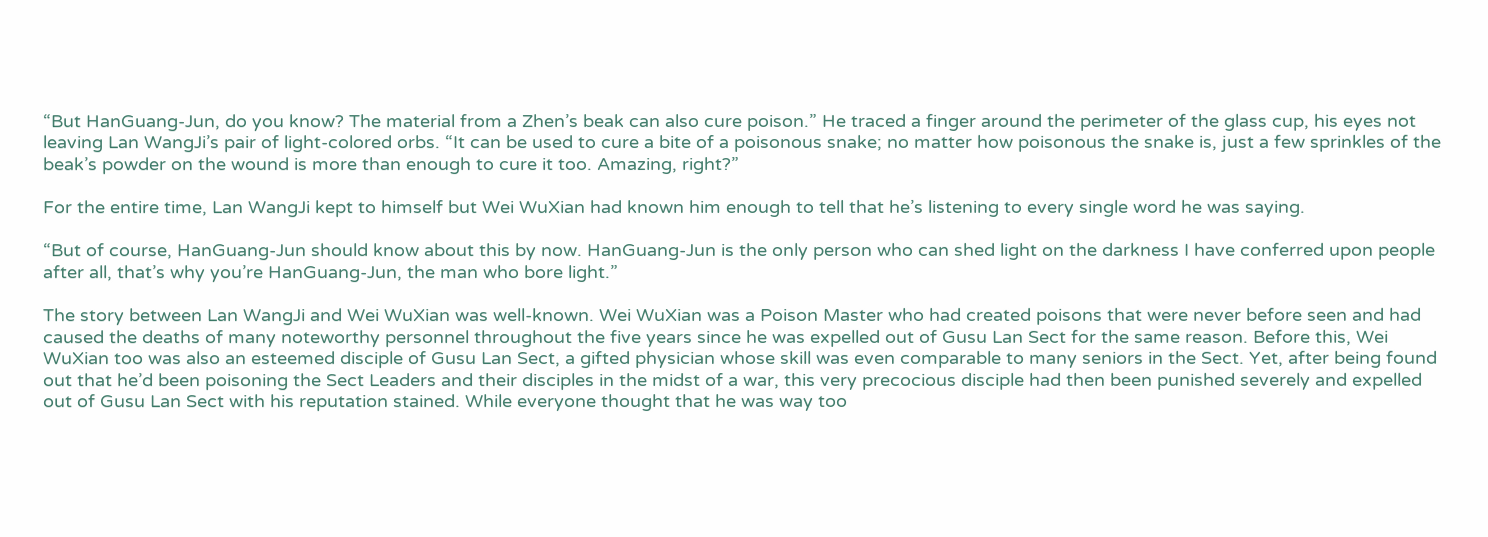“But HanGuang-Jun, do you know? The material from a Zhen’s beak can also cure poison.” He traced a finger around the perimeter of the glass cup, his eyes not leaving Lan WangJi’s pair of light-colored orbs. “It can be used to cure a bite of a poisonous snake; no matter how poisonous the snake is, just a few sprinkles of the beak’s powder on the wound is more than enough to cure it too. Amazing, right?”

For the entire time, Lan WangJi kept to himself but Wei WuXian had known him enough to tell that he’s listening to every single word he was saying.

“But of course, HanGuang-Jun should know about this by now. HanGuang-Jun is the only person who can shed light on the darkness I have conferred upon people after all, that’s why you’re HanGuang-Jun, the man who bore light.”

The story between Lan WangJi and Wei WuXian was well-known. Wei WuXian was a Poison Master who had created poisons that were never before seen and had caused the deaths of many noteworthy personnel throughout the five years since he was expelled out of Gusu Lan Sect for the same reason. Before this, Wei WuXian too was also an esteemed disciple of Gusu Lan Sect, a gifted physician whose skill was even comparable to many seniors in the Sect. Yet, after being found out that he’d been poisoning the Sect Leaders and their disciples in the midst of a war, this very precocious disciple had then been punished severely and expelled out of Gusu Lan Sect with his reputation stained. While everyone thought that he was way too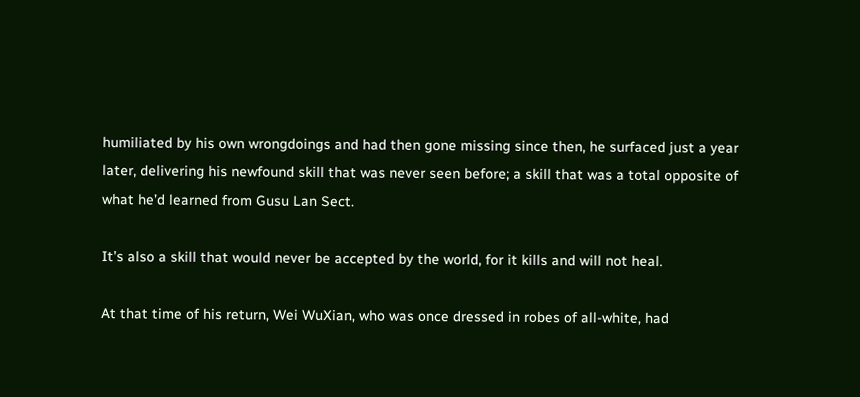humiliated by his own wrongdoings and had then gone missing since then, he surfaced just a year later, delivering his newfound skill that was never seen before; a skill that was a total opposite of what he’d learned from Gusu Lan Sect.

It’s also a skill that would never be accepted by the world, for it kills and will not heal.

At that time of his return, Wei WuXian, who was once dressed in robes of all-white, had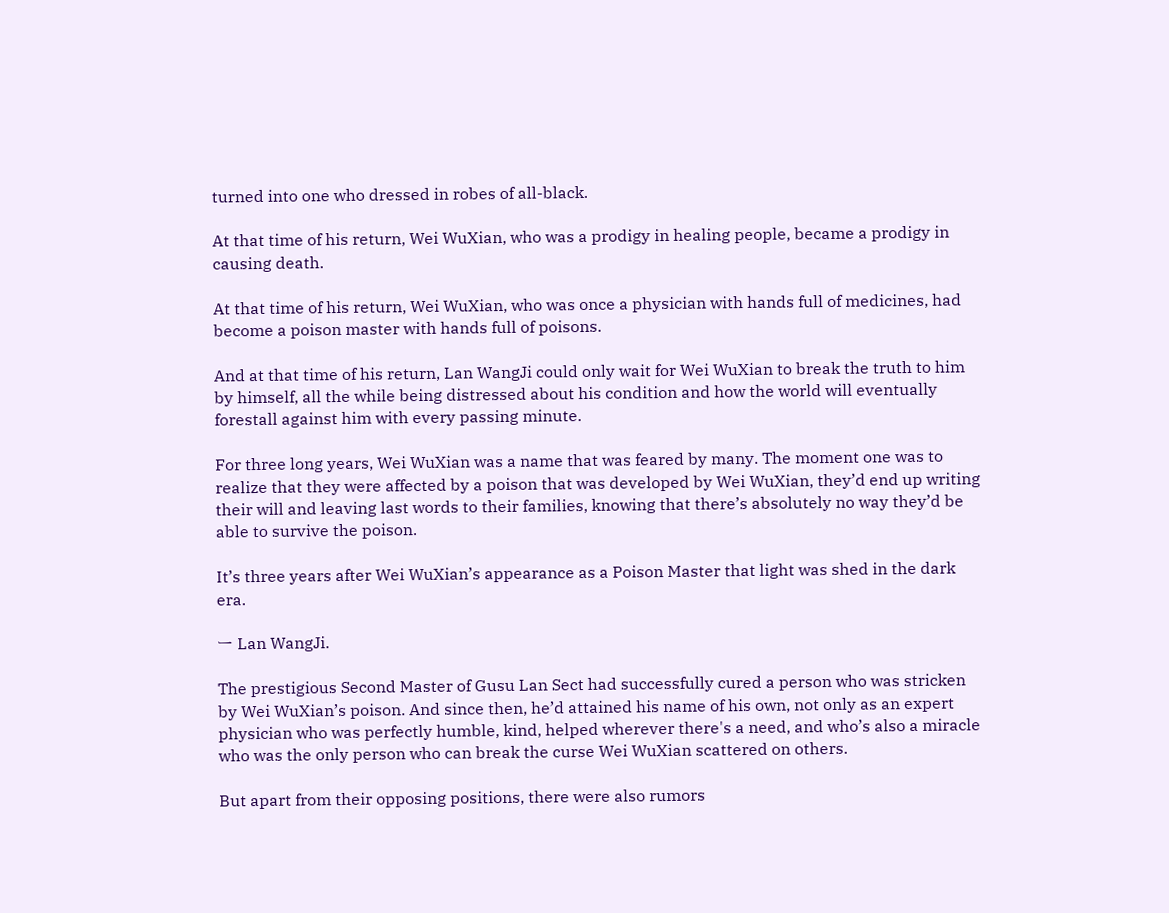turned into one who dressed in robes of all-black.

At that time of his return, Wei WuXian, who was a prodigy in healing people, became a prodigy in causing death.

At that time of his return, Wei WuXian, who was once a physician with hands full of medicines, had become a poison master with hands full of poisons.

And at that time of his return, Lan WangJi could only wait for Wei WuXian to break the truth to him by himself, all the while being distressed about his condition and how the world will eventually forestall against him with every passing minute.

For three long years, Wei WuXian was a name that was feared by many. The moment one was to realize that they were affected by a poison that was developed by Wei WuXian, they’d end up writing their will and leaving last words to their families, knowing that there’s absolutely no way they’d be able to survive the poison.

It’s three years after Wei WuXian’s appearance as a Poison Master that light was shed in the dark era.

ー Lan WangJi.

The prestigious Second Master of Gusu Lan Sect had successfully cured a person who was stricken by Wei WuXian’s poison. And since then, he’d attained his name of his own, not only as an expert physician who was perfectly humble, kind, helped wherever there's a need, and who’s also a miracle who was the only person who can break the curse Wei WuXian scattered on others.

But apart from their opposing positions, there were also rumors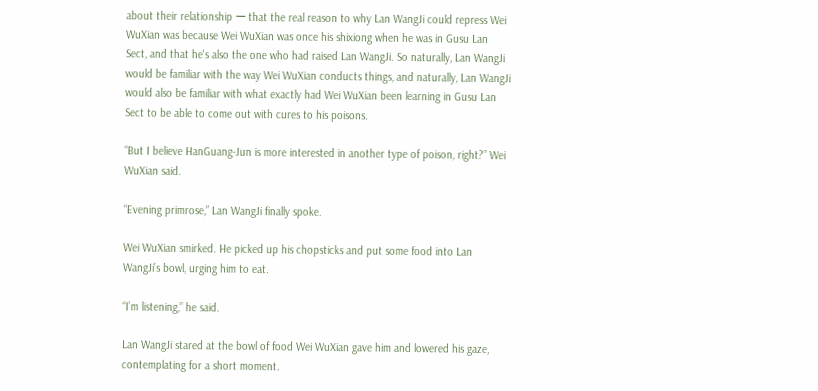about their relationship ー that the real reason to why Lan WangJi could repress Wei WuXian was because Wei WuXian was once his shixiong when he was in Gusu Lan Sect, and that he's also the one who had raised Lan WangJi. So naturally, Lan WangJi would be familiar with the way Wei WuXian conducts things, and naturally, Lan WangJi would also be familiar with what exactly had Wei WuXian been learning in Gusu Lan Sect to be able to come out with cures to his poisons.

“But I believe HanGuang-Jun is more interested in another type of poison, right?” Wei WuXian said.

“Evening primrose,” Lan WangJi finally spoke.

Wei WuXian smirked. He picked up his chopsticks and put some food into Lan WangJi’s bowl, urging him to eat.

“I’m listening,” he said.

Lan WangJi stared at the bowl of food Wei WuXian gave him and lowered his gaze, contemplating for a short moment.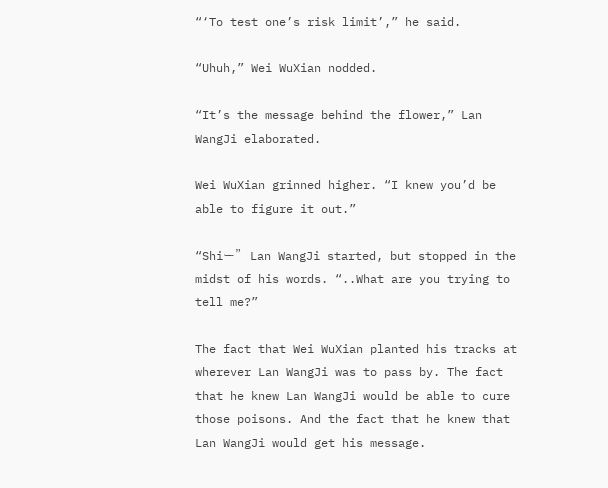“‘To test one’s risk limit’,” he said.

“Uhuh,” Wei WuXian nodded.

“It’s the message behind the flower,” Lan WangJi elaborated.

Wei WuXian grinned higher. “I knew you’d be able to figure it out.”

“Shiー” Lan WangJi started, but stopped in the midst of his words. “..What are you trying to tell me?”

The fact that Wei WuXian planted his tracks at wherever Lan WangJi was to pass by. The fact that he knew Lan WangJi would be able to cure those poisons. And the fact that he knew that Lan WangJi would get his message.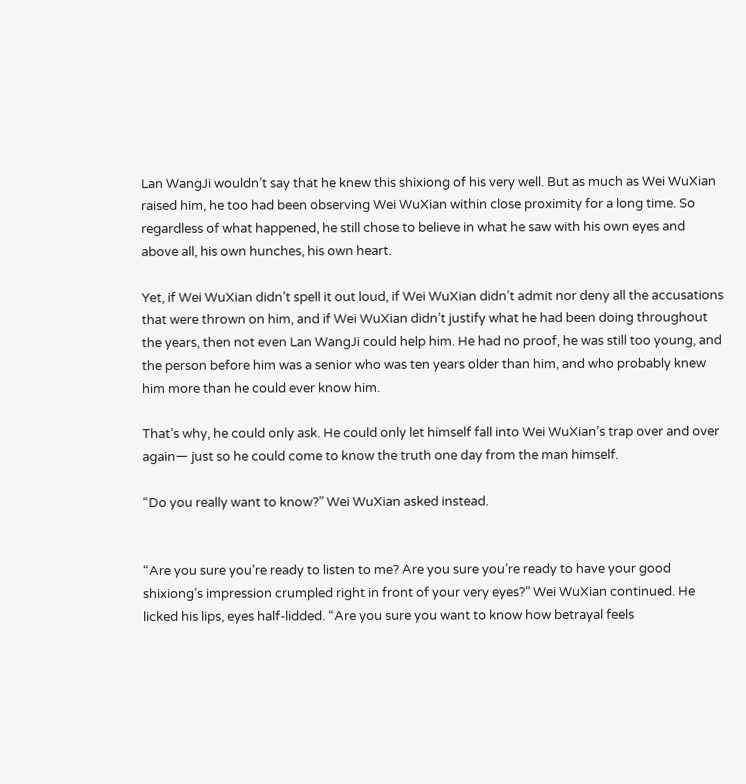Lan WangJi wouldn’t say that he knew this shixiong of his very well. But as much as Wei WuXian raised him, he too had been observing Wei WuXian within close proximity for a long time. So regardless of what happened, he still chose to believe in what he saw with his own eyes and above all, his own hunches, his own heart.

Yet, if Wei WuXian didn’t spell it out loud, if Wei WuXian didn’t admit nor deny all the accusations that were thrown on him, and if Wei WuXian didn’t justify what he had been doing throughout the years, then not even Lan WangJi could help him. He had no proof, he was still too young, and the person before him was a senior who was ten years older than him, and who probably knew him more than he could ever know him.

That’s why, he could only ask. He could only let himself fall into Wei WuXian’s trap over and over againー just so he could come to know the truth one day from the man himself.

“Do you really want to know?” Wei WuXian asked instead.


“Are you sure you’re ready to listen to me? Are you sure you’re ready to have your good shixiong’s impression crumpled right in front of your very eyes?” Wei WuXian continued. He licked his lips, eyes half-lidded. “Are you sure you want to know how betrayal feels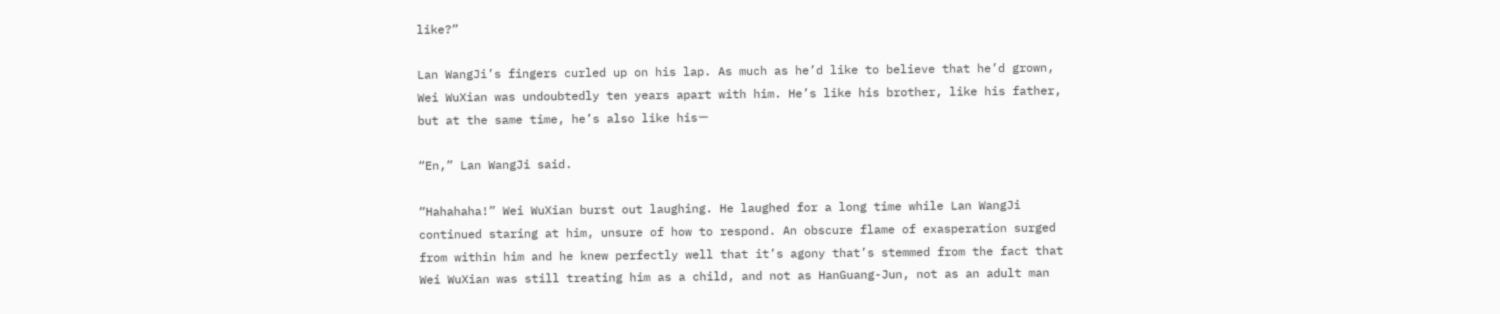like?”

Lan WangJi’s fingers curled up on his lap. As much as he’d like to believe that he’d grown, Wei WuXian was undoubtedly ten years apart with him. He’s like his brother, like his father, but at the same time, he’s also like hisー

“En,” Lan WangJi said.

“Hahahaha!” Wei WuXian burst out laughing. He laughed for a long time while Lan WangJi continued staring at him, unsure of how to respond. An obscure flame of exasperation surged from within him and he knew perfectly well that it’s agony that’s stemmed from the fact that Wei WuXian was still treating him as a child, and not as HanGuang-Jun, not as an adult man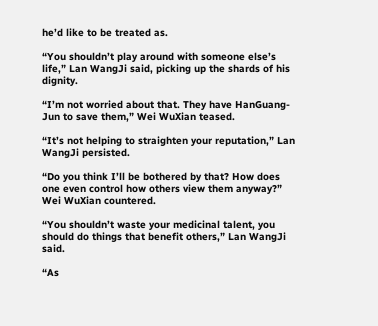he’d like to be treated as.

“You shouldn’t play around with someone else’s life,” Lan WangJi said, picking up the shards of his dignity.

“I’m not worried about that. They have HanGuang-Jun to save them,” Wei WuXian teased.

“It’s not helping to straighten your reputation,” Lan WangJi persisted.

“Do you think I’ll be bothered by that? How does one even control how others view them anyway?” Wei WuXian countered.

“You shouldn’t waste your medicinal talent, you should do things that benefit others,” Lan WangJi said.

“As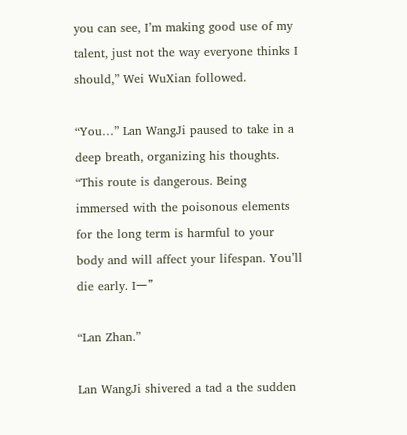you can see, I’m making good use of my talent, just not the way everyone thinks I should,” Wei WuXian followed.

“You…” Lan WangJi paused to take in a deep breath, organizing his thoughts. “This route is dangerous. Being immersed with the poisonous elements for the long term is harmful to your body and will affect your lifespan. You’ll die early. Iー”

“Lan Zhan.”

Lan WangJi shivered a tad a the sudden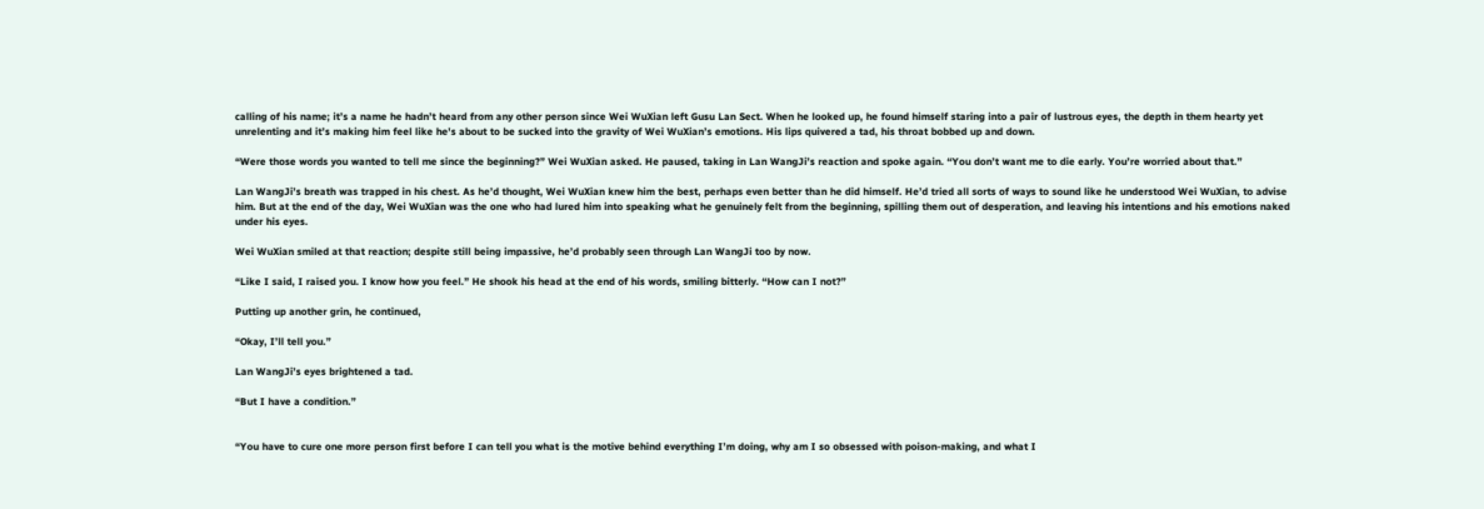calling of his name; it’s a name he hadn’t heard from any other person since Wei WuXian left Gusu Lan Sect. When he looked up, he found himself staring into a pair of lustrous eyes, the depth in them hearty yet unrelenting and it’s making him feel like he's about to be sucked into the gravity of Wei WuXian’s emotions. His lips quivered a tad, his throat bobbed up and down.

“Were those words you wanted to tell me since the beginning?” Wei WuXian asked. He paused, taking in Lan WangJi’s reaction and spoke again. “You don’t want me to die early. You’re worried about that.”

Lan WangJi’s breath was trapped in his chest. As he’d thought, Wei WuXian knew him the best, perhaps even better than he did himself. He’d tried all sorts of ways to sound like he understood Wei WuXian, to advise him. But at the end of the day, Wei WuXian was the one who had lured him into speaking what he genuinely felt from the beginning, spilling them out of desperation, and leaving his intentions and his emotions naked under his eyes.

Wei WuXian smiled at that reaction; despite still being impassive, he’d probably seen through Lan WangJi too by now.

“Like I said, I raised you. I know how you feel.” He shook his head at the end of his words, smiling bitterly. “How can I not?”

Putting up another grin, he continued,

“Okay, I’ll tell you.”

Lan WangJi’s eyes brightened a tad.

“But I have a condition.”


“You have to cure one more person first before I can tell you what is the motive behind everything I’m doing, why am I so obsessed with poison-making, and what I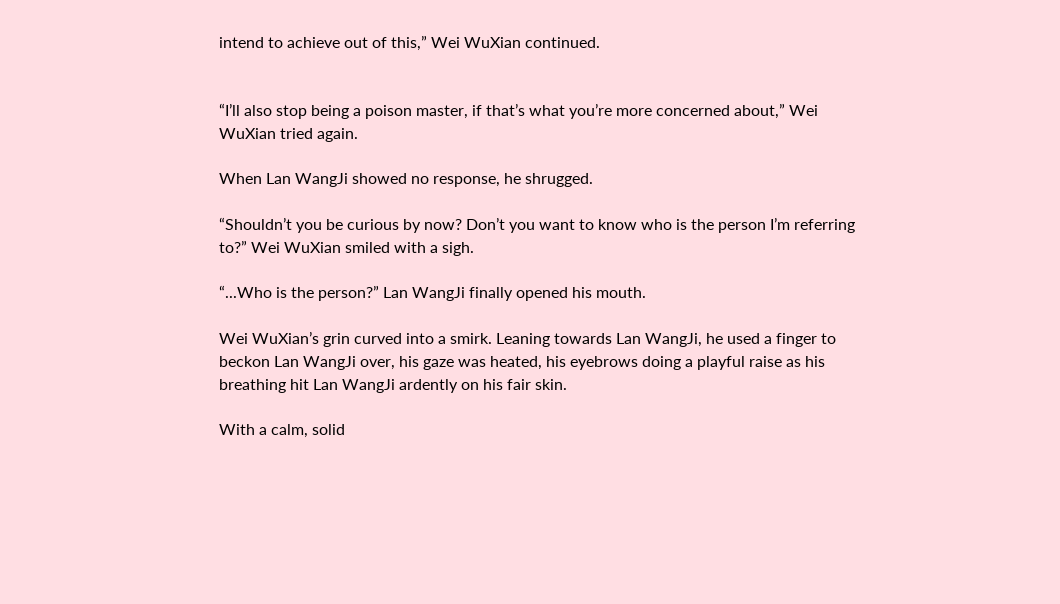intend to achieve out of this,” Wei WuXian continued.


“I’ll also stop being a poison master, if that’s what you’re more concerned about,” Wei WuXian tried again.

When Lan WangJi showed no response, he shrugged.

“Shouldn’t you be curious by now? Don’t you want to know who is the person I’m referring to?” Wei WuXian smiled with a sigh.

“...Who is the person?” Lan WangJi finally opened his mouth.

Wei WuXian’s grin curved into a smirk. Leaning towards Lan WangJi, he used a finger to beckon Lan WangJi over, his gaze was heated, his eyebrows doing a playful raise as his breathing hit Lan WangJi ardently on his fair skin.

With a calm, solid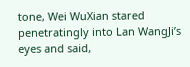tone, Wei WuXian stared penetratingly into Lan WangJi’s eyes and said,